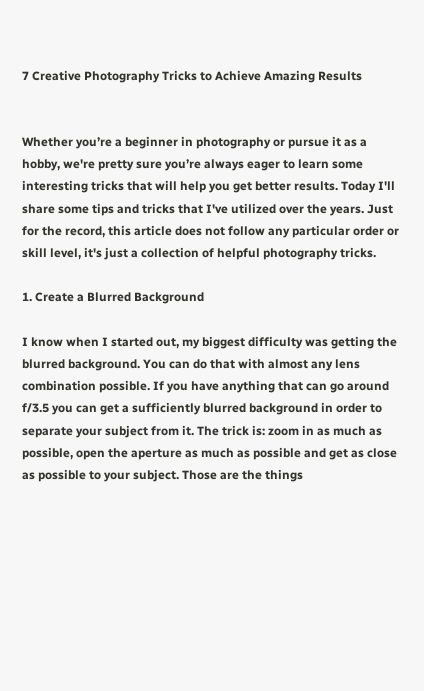7 Creative Photography Tricks to Achieve Amazing Results


Whether you’re a beginner in photography or pursue it as a hobby, we're pretty sure you’re always eager to learn some interesting tricks that will help you get better results. Today I'll share some tips and tricks that I've utilized over the years. Just for the record, this article does not follow any particular order or skill level, it's just a collection of helpful photography tricks.

1. Create a Blurred Background

I know when I started out, my biggest difficulty was getting the blurred background. You can do that with almost any lens combination possible. If you have anything that can go around f/3.5 you can get a sufficiently blurred background in order to separate your subject from it. The trick is: zoom in as much as possible, open the aperture as much as possible and get as close as possible to your subject. Those are the things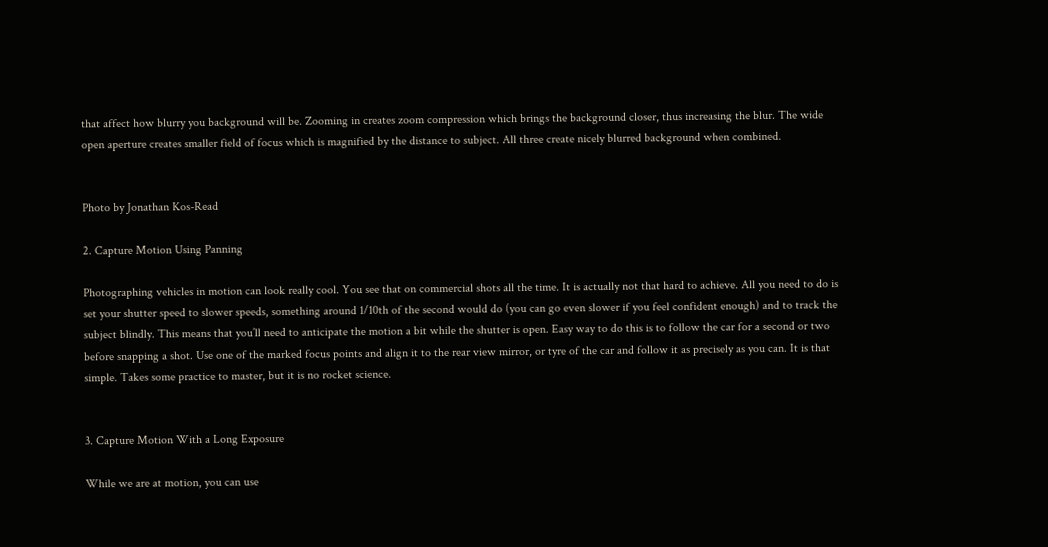that affect how blurry you background will be. Zooming in creates zoom compression which brings the background closer, thus increasing the blur. The wide open aperture creates smaller field of focus which is magnified by the distance to subject. All three create nicely blurred background when combined.


Photo by Jonathan Kos-Read

2. Capture Motion Using Panning

Photographing vehicles in motion can look really cool. You see that on commercial shots all the time. It is actually not that hard to achieve. All you need to do is set your shutter speed to slower speeds, something around 1/10th of the second would do (you can go even slower if you feel confident enough) and to track the subject blindly. This means that you’ll need to anticipate the motion a bit while the shutter is open. Easy way to do this is to follow the car for a second or two before snapping a shot. Use one of the marked focus points and align it to the rear view mirror, or tyre of the car and follow it as precisely as you can. It is that simple. Takes some practice to master, but it is no rocket science.


3. Capture Motion With a Long Exposure

While we are at motion, you can use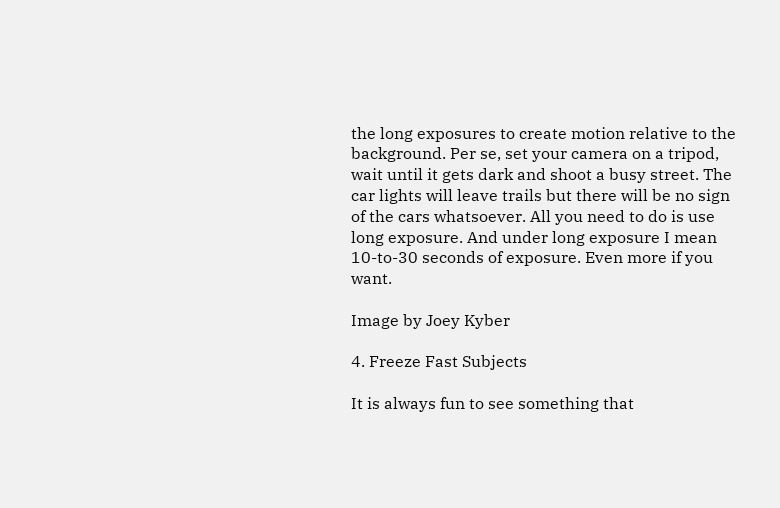the long exposures to create motion relative to the background. Per se, set your camera on a tripod, wait until it gets dark and shoot a busy street. The car lights will leave trails but there will be no sign of the cars whatsoever. All you need to do is use long exposure. And under long exposure I mean 10-to-30 seconds of exposure. Even more if you want.

Image by Joey Kyber

4. Freeze Fast Subjects

It is always fun to see something that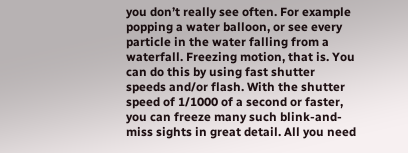you don’t really see often. For example popping a water balloon, or see every particle in the water falling from a waterfall. Freezing motion, that is. You can do this by using fast shutter speeds and/or flash. With the shutter speed of 1/1000 of a second or faster, you can freeze many such blink-and-miss sights in great detail. All you need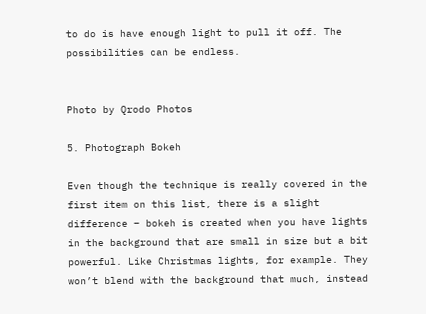to do is have enough light to pull it off. The possibilities can be endless.


Photo by Qrodo Photos

5. Photograph Bokeh

Even though the technique is really covered in the first item on this list, there is a slight difference – bokeh is created when you have lights in the background that are small in size but a bit powerful. Like Christmas lights, for example. They won’t blend with the background that much, instead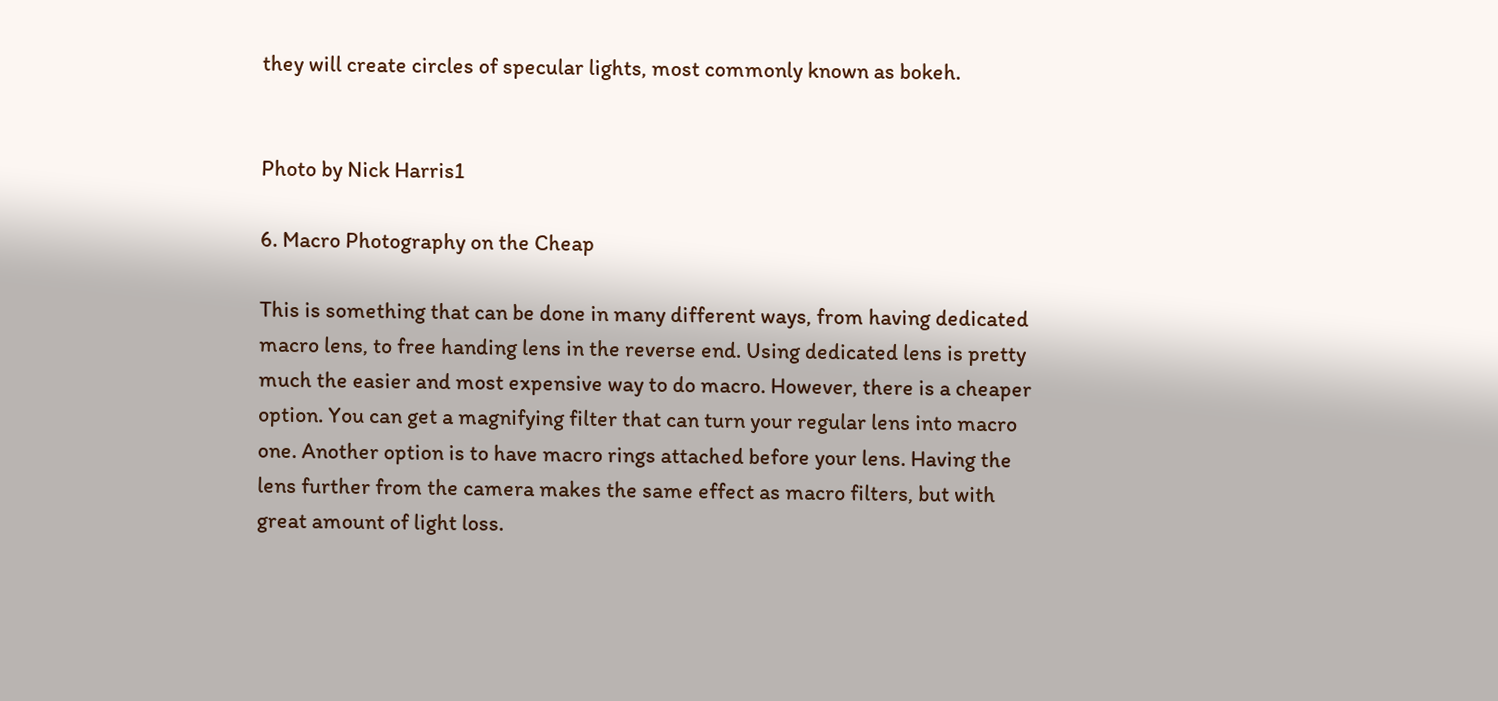they will create circles of specular lights, most commonly known as bokeh.


Photo by Nick Harris1

6. Macro Photography on the Cheap

This is something that can be done in many different ways, from having dedicated macro lens, to free handing lens in the reverse end. Using dedicated lens is pretty much the easier and most expensive way to do macro. However, there is a cheaper option. You can get a magnifying filter that can turn your regular lens into macro one. Another option is to have macro rings attached before your lens. Having the lens further from the camera makes the same effect as macro filters, but with great amount of light loss.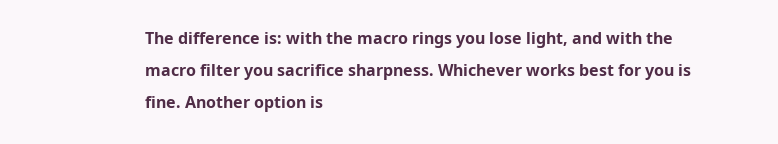The difference is: with the macro rings you lose light, and with the macro filter you sacrifice sharpness. Whichever works best for you is fine. Another option is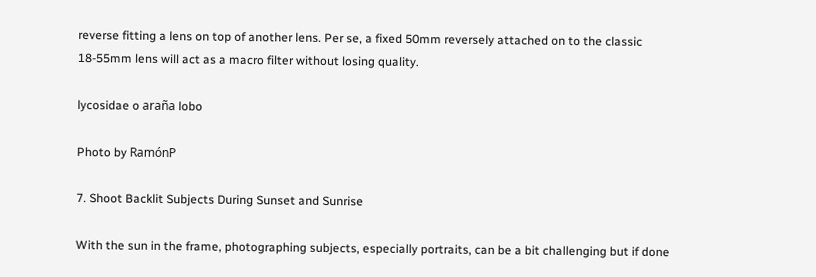reverse fitting a lens on top of another lens. Per se, a fixed 50mm reversely attached on to the classic 18-55mm lens will act as a macro filter without losing quality.

lycosidae o araña lobo

Photo by RamónP

7. Shoot Backlit Subjects During Sunset and Sunrise

With the sun in the frame, photographing subjects, especially portraits, can be a bit challenging but if done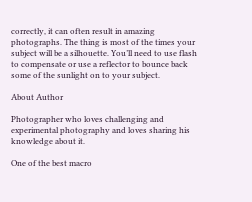correctly, it can often result in amazing photographs. The thing is most of the times your subject will be a silhouette. You’ll need to use flash to compensate or use a reflector to bounce back some of the sunlight on to your subject.

About Author

Photographer who loves challenging and experimental photography and loves sharing his knowledge about it.

One of the best macro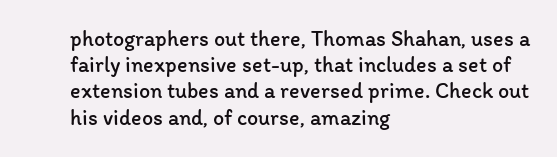photographers out there, Thomas Shahan, uses a fairly inexpensive set-up, that includes a set of extension tubes and a reversed prime. Check out his videos and, of course, amazing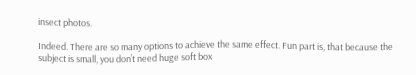insect photos.

Indeed. There are so many options to achieve the same effect. Fun part is, that because the subject is small, you don’t need huge soft box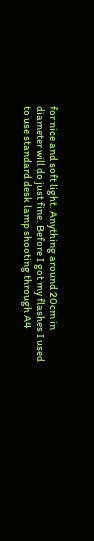for nice and soft light. Anything around 20cm in diameter will do just fine. Before I got my flashes I used to use standard desk lamp shooting through A4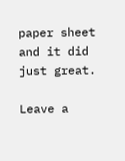paper sheet and it did just great.

Leave a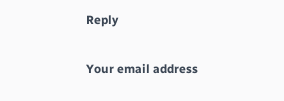Reply

Your email address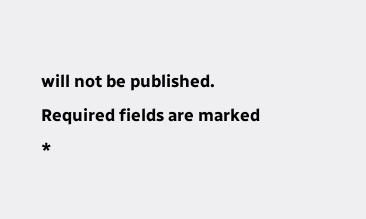will not be published. Required fields are marked *